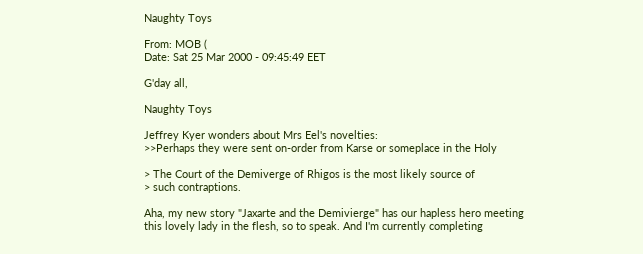Naughty Toys

From: MOB (
Date: Sat 25 Mar 2000 - 09:45:49 EET

G'day all,

Naughty Toys

Jeffrey Kyer wonders about Mrs Eel's novelties:
>>Perhaps they were sent on-order from Karse or someplace in the Holy

> The Court of the Demiverge of Rhigos is the most likely source of
> such contraptions.

Aha, my new story "Jaxarte and the Demivierge" has our hapless hero meeting
this lovely lady in the flesh, so to speak. And I'm currently completing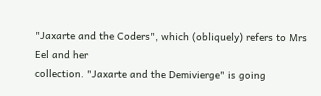"Jaxarte and the Coders", which (obliquely) refers to Mrs Eel and her
collection. "Jaxarte and the Demivierge" is going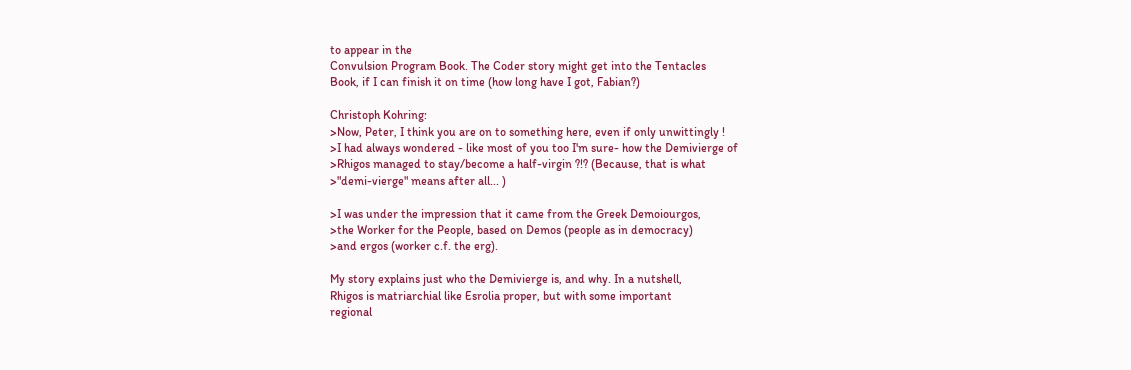to appear in the
Convulsion Program Book. The Coder story might get into the Tentacles
Book, if I can finish it on time (how long have I got, Fabian?)

Christoph Kohring:
>Now, Peter, I think you are on to something here, even if only unwittingly !
>I had always wondered - like most of you too I'm sure- how the Demivierge of
>Rhigos managed to stay/become a half-virgin ?!? (Because, that is what
>"demi-vierge" means after all... )

>I was under the impression that it came from the Greek Demoiourgos,
>the Worker for the People, based on Demos (people as in democracy)
>and ergos (worker c.f. the erg).

My story explains just who the Demivierge is, and why. In a nutshell,
Rhigos is matriarchial like Esrolia proper, but with some important
regional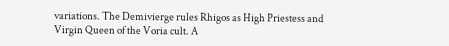variations. The Demivierge rules Rhigos as High Priestess and
Virgin Queen of the Voria cult. A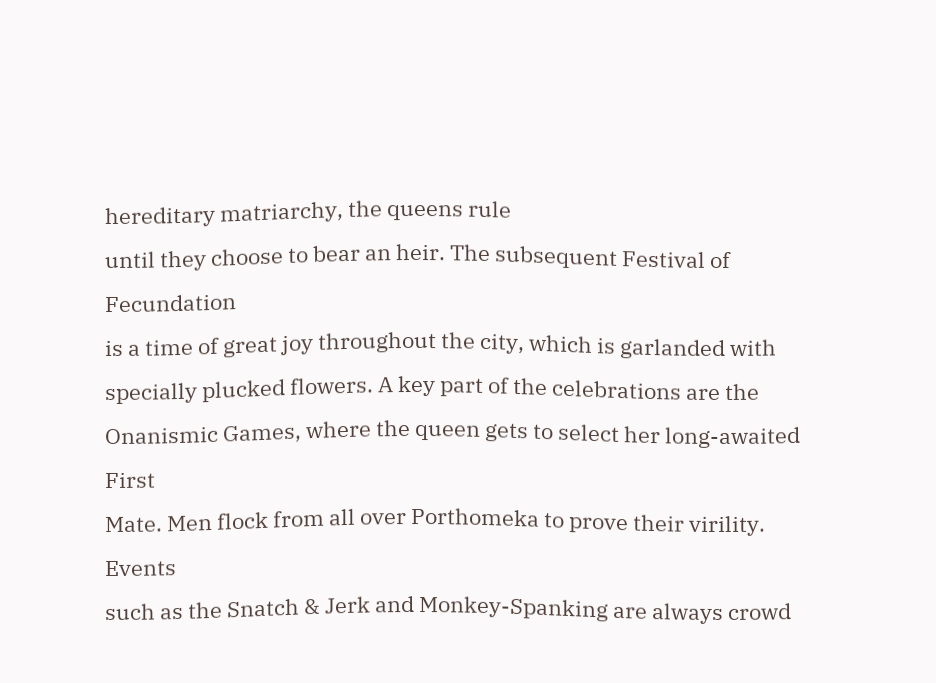hereditary matriarchy, the queens rule
until they choose to bear an heir. The subsequent Festival of Fecundation
is a time of great joy throughout the city, which is garlanded with
specially plucked flowers. A key part of the celebrations are the
Onanismic Games, where the queen gets to select her long-awaited First
Mate. Men flock from all over Porthomeka to prove their virility. Events
such as the Snatch & Jerk and Monkey-Spanking are always crowd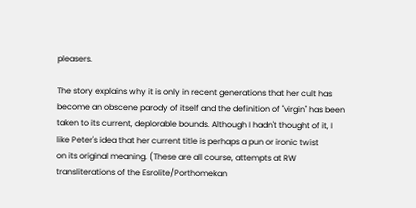pleasers.

The story explains why it is only in recent generations that her cult has
become an obscene parody of itself and the definition of "virgin" has been
taken to its current, deplorable bounds. Although I hadn't thought of it, I
like Peter's idea that her current title is perhaps a pun or ironic twist
on its original meaning. (These are all course, attempts at RW
transliterations of the Esrolite/Porthomekan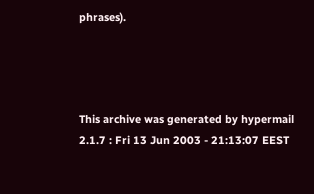phrases).




This archive was generated by hypermail 2.1.7 : Fri 13 Jun 2003 - 21:13:07 EEST